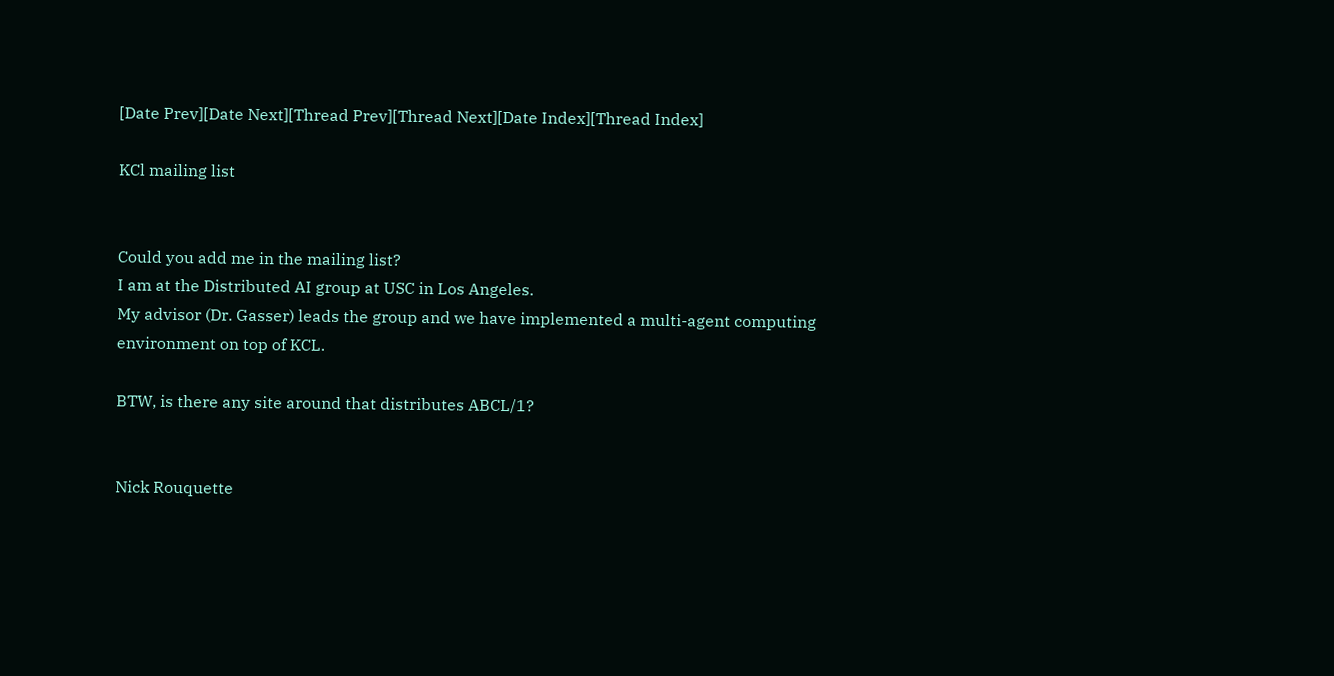[Date Prev][Date Next][Thread Prev][Thread Next][Date Index][Thread Index]

KCl mailing list


Could you add me in the mailing list?
I am at the Distributed AI group at USC in Los Angeles.
My advisor (Dr. Gasser) leads the group and we have implemented a multi-agent computing
environment on top of KCL.

BTW, is there any site around that distributes ABCL/1?


Nick Rouquette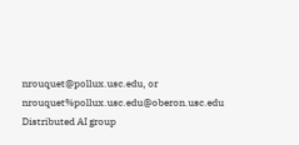nrouquet@pollux.usc.edu, or nrouquet%pollux.usc.edu@oberon.usc.edu
Distributed AI group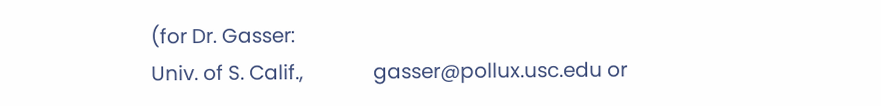(for Dr. Gasser:
Univ. of S. Calif.,              gasser@pollux.usc.edu or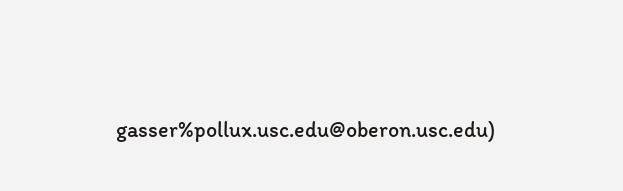gasser%pollux.usc.edu@oberon.usc.edu)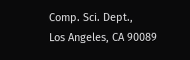Comp. Sci. Dept.,
Los Angeles, CA 90089